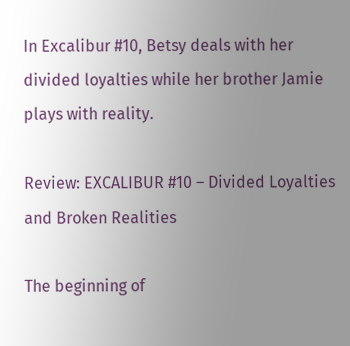In Excalibur #10, Betsy deals with her divided loyalties while her brother Jamie plays with reality.

Review: EXCALIBUR #10 – Divided Loyalties and Broken Realities

The beginning of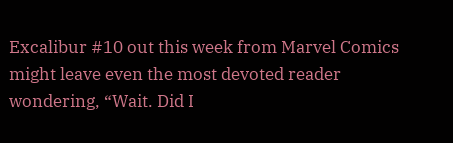Excalibur #10 out this week from Marvel Comics might leave even the most devoted reader wondering, “Wait. Did I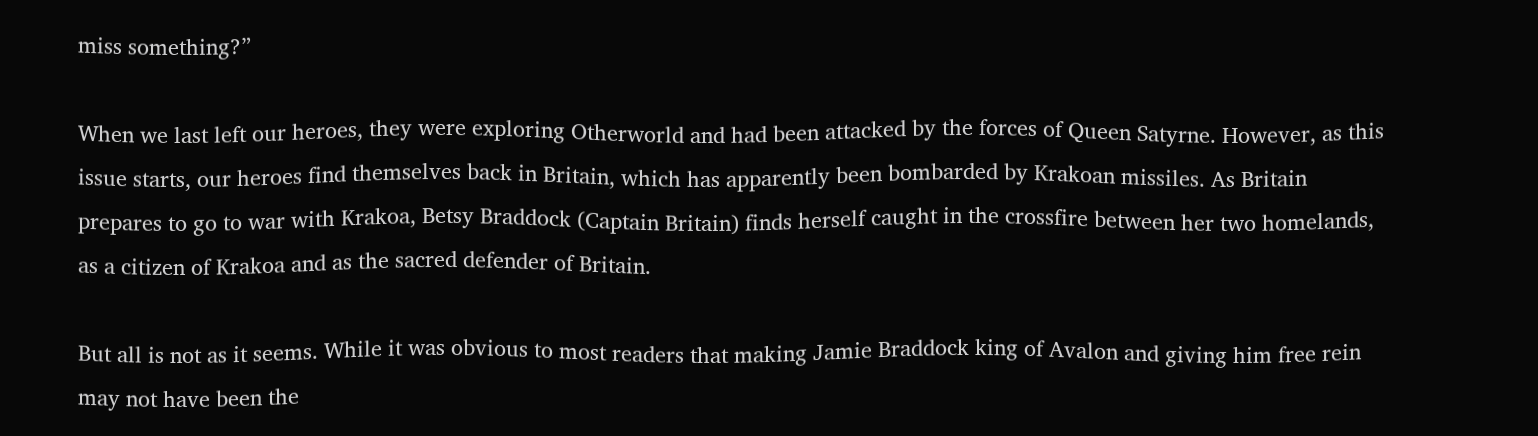miss something?”

When we last left our heroes, they were exploring Otherworld and had been attacked by the forces of Queen Satyrne. However, as this issue starts, our heroes find themselves back in Britain, which has apparently been bombarded by Krakoan missiles. As Britain prepares to go to war with Krakoa, Betsy Braddock (Captain Britain) finds herself caught in the crossfire between her two homelands, as a citizen of Krakoa and as the sacred defender of Britain.

But all is not as it seems. While it was obvious to most readers that making Jamie Braddock king of Avalon and giving him free rein may not have been the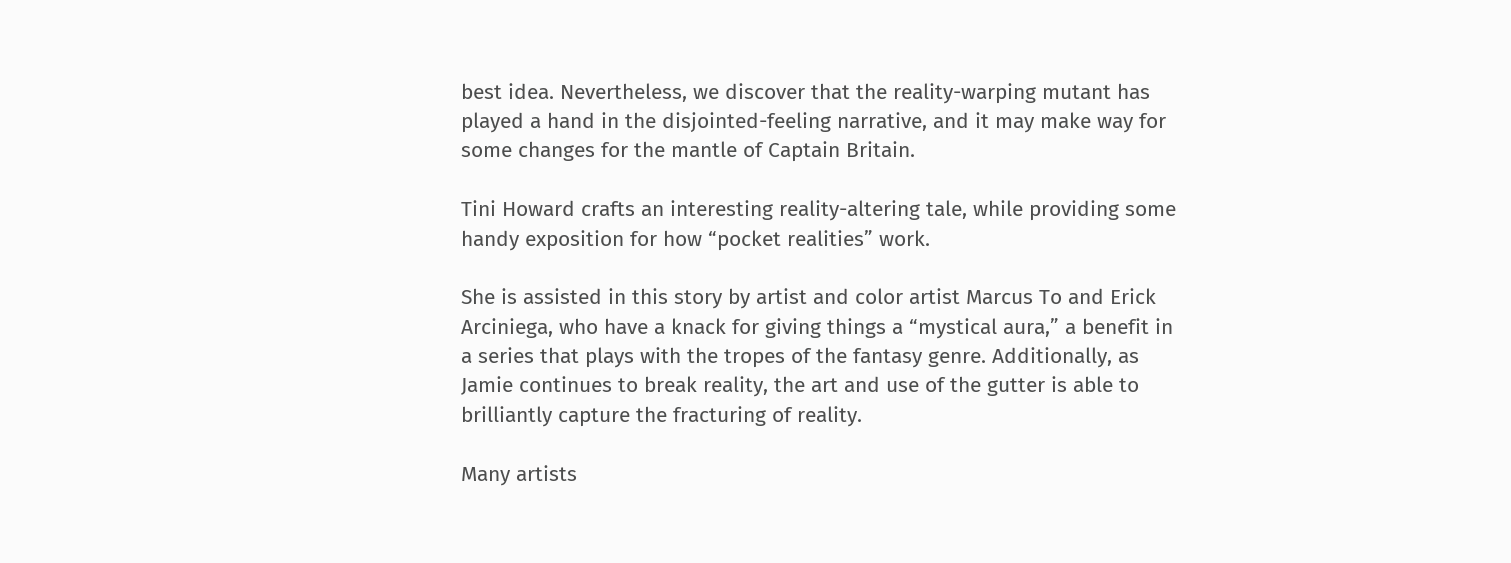best idea. Nevertheless, we discover that the reality-warping mutant has played a hand in the disjointed-feeling narrative, and it may make way for some changes for the mantle of Captain Britain.

Tini Howard crafts an interesting reality-altering tale, while providing some handy exposition for how “pocket realities” work.

She is assisted in this story by artist and color artist Marcus To and Erick Arciniega, who have a knack for giving things a “mystical aura,” a benefit in a series that plays with the tropes of the fantasy genre. Additionally, as Jamie continues to break reality, the art and use of the gutter is able to brilliantly capture the fracturing of reality.

Many artists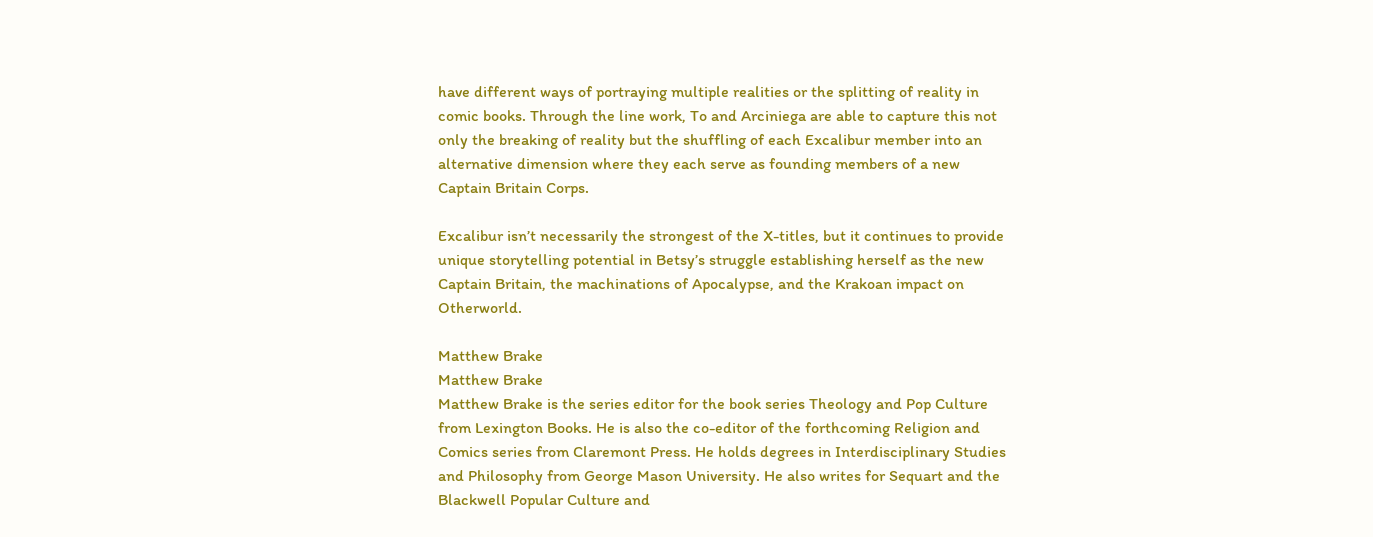have different ways of portraying multiple realities or the splitting of reality in comic books. Through the line work, To and Arciniega are able to capture this not only the breaking of reality but the shuffling of each Excalibur member into an alternative dimension where they each serve as founding members of a new Captain Britain Corps.

Excalibur isn’t necessarily the strongest of the X-titles, but it continues to provide unique storytelling potential in Betsy’s struggle establishing herself as the new Captain Britain, the machinations of Apocalypse, and the Krakoan impact on Otherworld.

Matthew Brake
Matthew Brake
Matthew Brake is the series editor for the book series Theology and Pop Culture from Lexington Books. He is also the co-editor of the forthcoming Religion and Comics series from Claremont Press. He holds degrees in Interdisciplinary Studies and Philosophy from George Mason University. He also writes for Sequart and the Blackwell Popular Culture and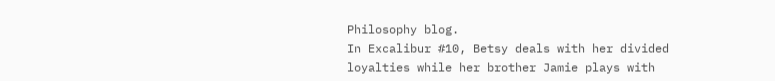Philosophy blog.
In Excalibur #10, Betsy deals with her divided loyalties while her brother Jamie plays with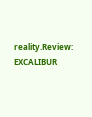reality.Review: EXCALIBUR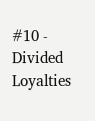#10 - Divided Loyalties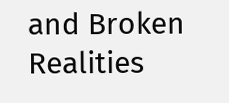and Broken Realities